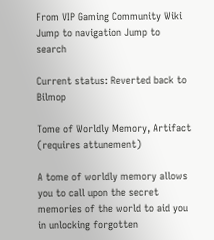From VIP Gaming Community Wiki
Jump to navigation Jump to search

Current status: Reverted back to Bilmop

Tome of Worldly Memory, Artifact (requires attunement)

A tome of worldly memory allows you to call upon the secret memories of the world to aid you in unlocking forgotten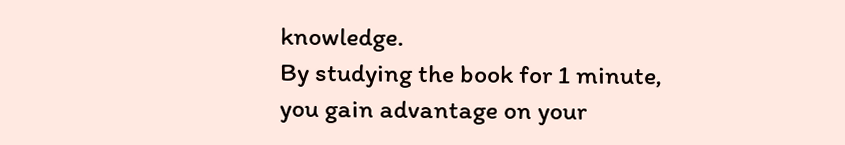knowledge.
By studying the book for 1 minute, you gain advantage on your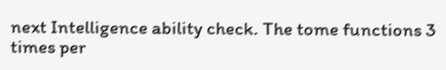next Intelligence ability check. The tome functions 3 times per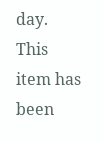day.
This item has been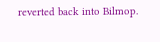reverted back into Bilmop.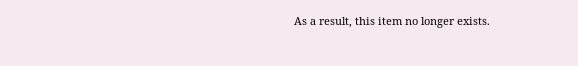As a result, this item no longer exists.